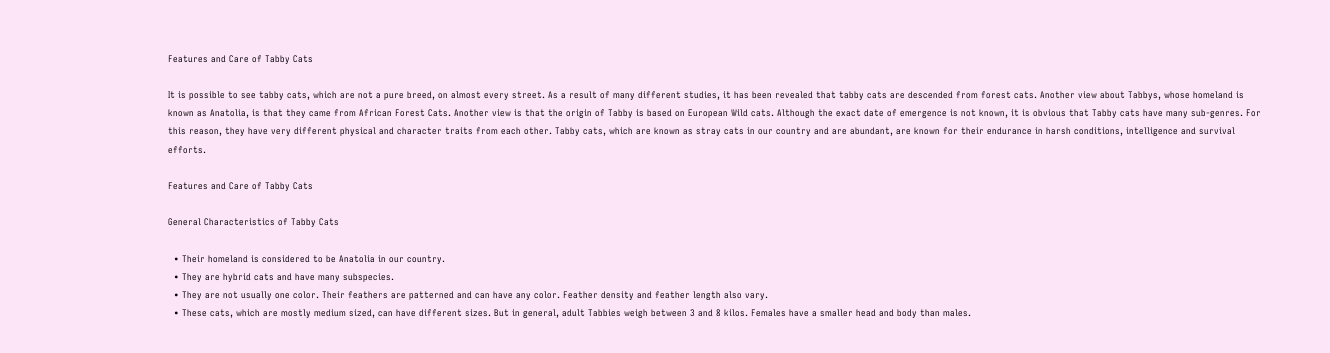Features and Care of Tabby Cats

It is possible to see tabby cats, which are not a pure breed, on almost every street. As a result of many different studies, it has been revealed that tabby cats are descended from forest cats. Another view about Tabbys, whose homeland is known as Anatolia, is that they came from African Forest Cats. Another view is that the origin of Tabby is based on European Wild cats. Although the exact date of emergence is not known, it is obvious that Tabby cats have many sub-genres. For this reason, they have very different physical and character traits from each other. Tabby cats, which are known as stray cats in our country and are abundant, are known for their endurance in harsh conditions, intelligence and survival efforts.

Features and Care of Tabby Cats

General Characteristics of Tabby Cats

  • Their homeland is considered to be Anatolia in our country.
  • They are hybrid cats and have many subspecies.
  • They are not usually one color. Their feathers are patterned and can have any color. Feather density and feather length also vary.
  • These cats, which are mostly medium sized, can have different sizes. But in general, adult Tabbies weigh between 3 and 8 kilos. Females have a smaller head and body than males.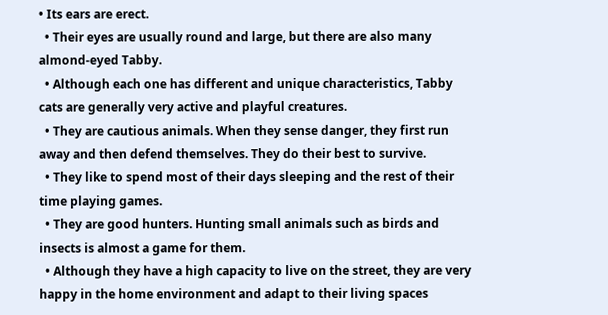• Its ears are erect.
  • Their eyes are usually round and large, but there are also many almond-eyed Tabby.
  • Although each one has different and unique characteristics, Tabby cats are generally very active and playful creatures.
  • They are cautious animals. When they sense danger, they first run away and then defend themselves. They do their best to survive.
  • They like to spend most of their days sleeping and the rest of their time playing games.
  • They are good hunters. Hunting small animals such as birds and insects is almost a game for them.
  • Although they have a high capacity to live on the street, they are very happy in the home environment and adapt to their living spaces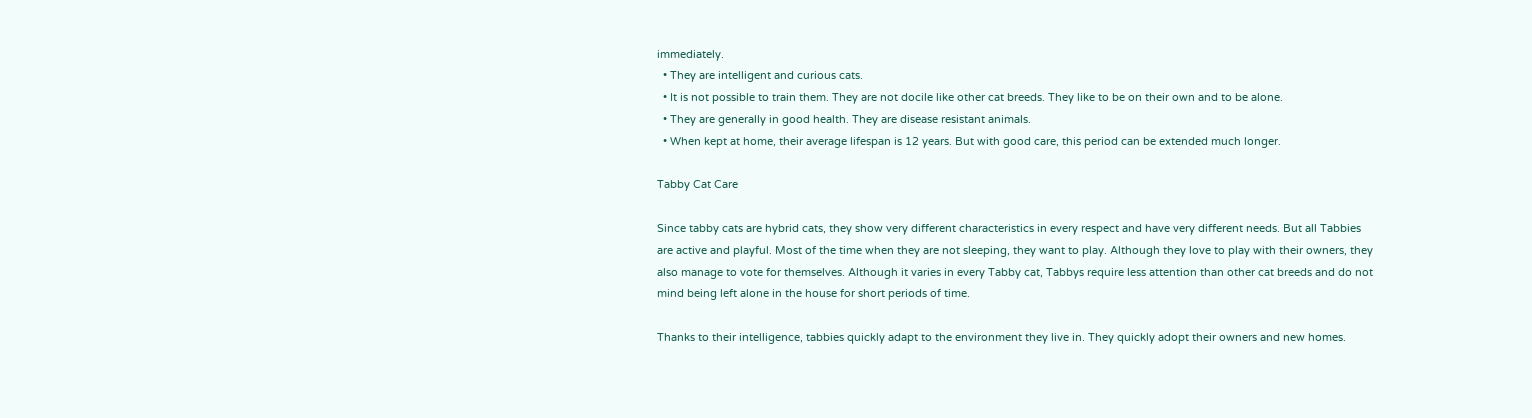immediately.
  • They are intelligent and curious cats.
  • It is not possible to train them. They are not docile like other cat breeds. They like to be on their own and to be alone.
  • They are generally in good health. They are disease resistant animals.
  • When kept at home, their average lifespan is 12 years. But with good care, this period can be extended much longer.

Tabby Cat Care

Since tabby cats are hybrid cats, they show very different characteristics in every respect and have very different needs. But all Tabbies are active and playful. Most of the time when they are not sleeping, they want to play. Although they love to play with their owners, they also manage to vote for themselves. Although it varies in every Tabby cat, Tabbys require less attention than other cat breeds and do not mind being left alone in the house for short periods of time.

Thanks to their intelligence, tabbies quickly adapt to the environment they live in. They quickly adopt their owners and new homes.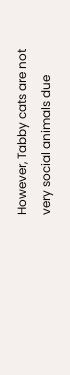However, Tabby cats are not very social animals due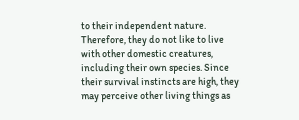to their independent nature. Therefore, they do not like to live with other domestic creatures, including their own species. Since their survival instincts are high, they may perceive other living things as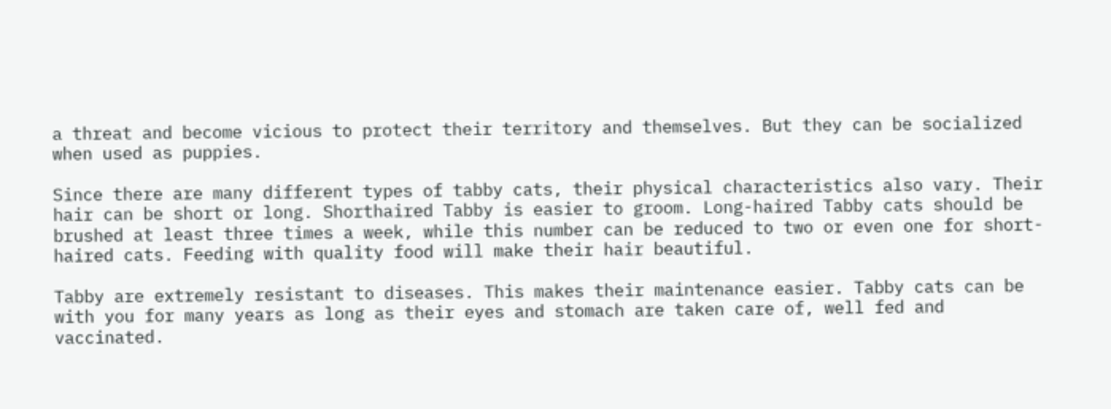a threat and become vicious to protect their territory and themselves. But they can be socialized when used as puppies.

Since there are many different types of tabby cats, their physical characteristics also vary. Their hair can be short or long. Shorthaired Tabby is easier to groom. Long-haired Tabby cats should be brushed at least three times a week, while this number can be reduced to two or even one for short-haired cats. Feeding with quality food will make their hair beautiful.

Tabby are extremely resistant to diseases. This makes their maintenance easier. Tabby cats can be with you for many years as long as their eyes and stomach are taken care of, well fed and vaccinated.